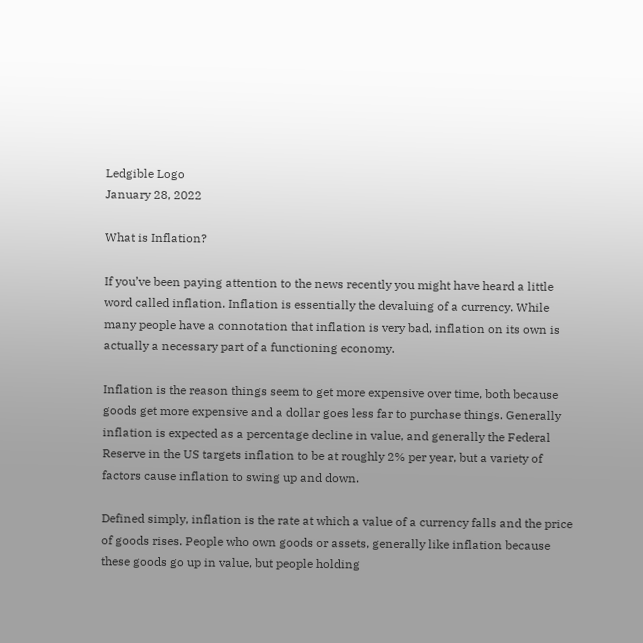Ledgible Logo
January 28, 2022

What is Inflation?

If you’ve been paying attention to the news recently you might have heard a little word called inflation. Inflation is essentially the devaluing of a currency. While many people have a connotation that inflation is very bad, inflation on its own is actually a necessary part of a functioning economy.

Inflation is the reason things seem to get more expensive over time, both because goods get more expensive and a dollar goes less far to purchase things. Generally inflation is expected as a percentage decline in value, and generally the Federal Reserve in the US targets inflation to be at roughly 2% per year, but a variety of factors cause inflation to swing up and down.

Defined simply, inflation is the rate at which a value of a currency falls and the price of goods rises. People who own goods or assets, generally like inflation because these goods go up in value, but people holding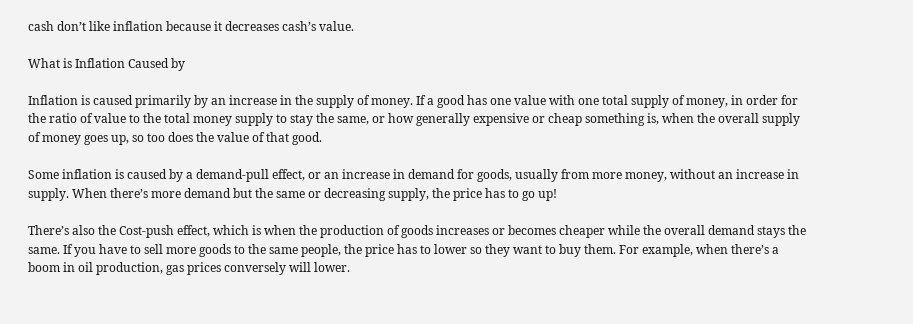cash don’t like inflation because it decreases cash’s value.

What is Inflation Caused by

Inflation is caused primarily by an increase in the supply of money. If a good has one value with one total supply of money, in order for the ratio of value to the total money supply to stay the same, or how generally expensive or cheap something is, when the overall supply of money goes up, so too does the value of that good.

Some inflation is caused by a demand-pull effect, or an increase in demand for goods, usually from more money, without an increase in supply. When there’s more demand but the same or decreasing supply, the price has to go up!

There’s also the Cost-push effect, which is when the production of goods increases or becomes cheaper while the overall demand stays the same. If you have to sell more goods to the same people, the price has to lower so they want to buy them. For example, when there’s a boom in oil production, gas prices conversely will lower.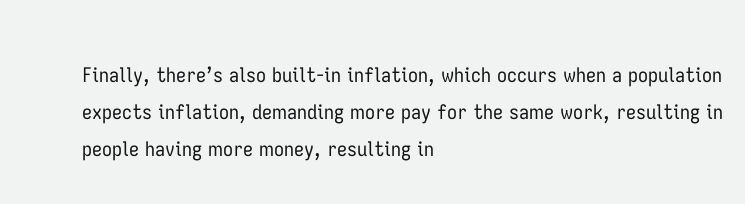Finally, there’s also built-in inflation, which occurs when a population expects inflation, demanding more pay for the same work, resulting in people having more money, resulting in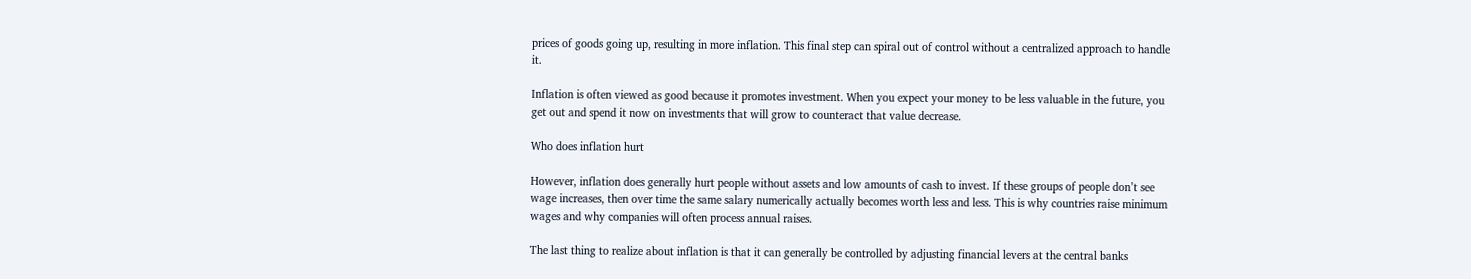prices of goods going up, resulting in more inflation. This final step can spiral out of control without a centralized approach to handle it.

Inflation is often viewed as good because it promotes investment. When you expect your money to be less valuable in the future, you get out and spend it now on investments that will grow to counteract that value decrease.

Who does inflation hurt

However, inflation does generally hurt people without assets and low amounts of cash to invest. If these groups of people don’t see wage increases, then over time the same salary numerically actually becomes worth less and less. This is why countries raise minimum wages and why companies will often process annual raises.

The last thing to realize about inflation is that it can generally be controlled by adjusting financial levers at the central banks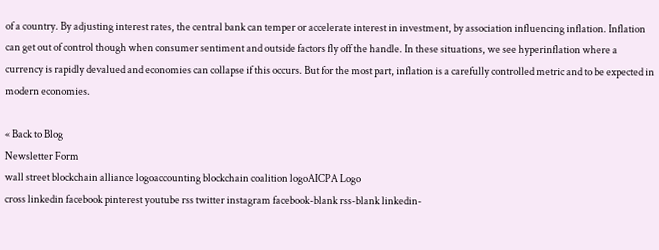of a country. By adjusting interest rates, the central bank can temper or accelerate interest in investment, by association influencing inflation. Inflation can get out of control though when consumer sentiment and outside factors fly off the handle. In these situations, we see hyperinflation where a currency is rapidly devalued and economies can collapse if this occurs. But for the most part, inflation is a carefully controlled metric and to be expected in modern economies.

« Back to Blog
Newsletter Form
wall street blockchain alliance logoaccounting blockchain coalition logoAICPA Logo
cross linkedin facebook pinterest youtube rss twitter instagram facebook-blank rss-blank linkedin-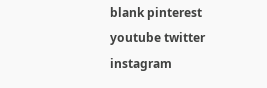blank pinterest youtube twitter instagram